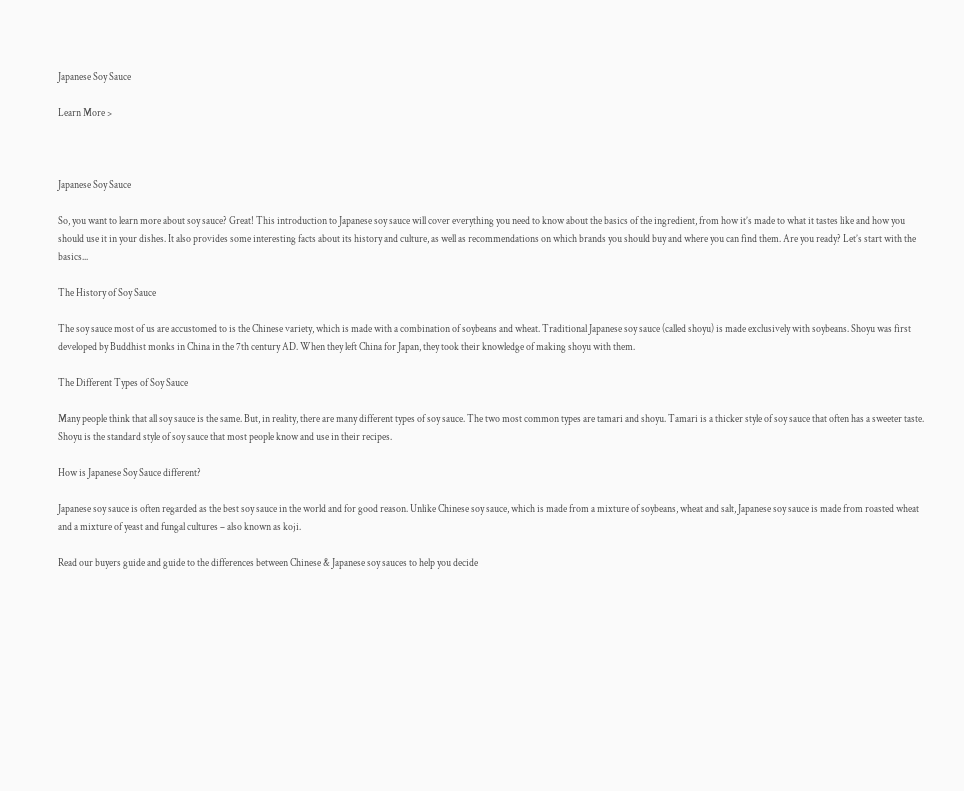Japanese Soy Sauce

Learn More >



Japanese Soy Sauce

So, you want to learn more about soy sauce? Great! This introduction to Japanese soy sauce will cover everything you need to know about the basics of the ingredient, from how it’s made to what it tastes like and how you should use it in your dishes. It also provides some interesting facts about its history and culture, as well as recommendations on which brands you should buy and where you can find them. Are you ready? Let’s start with the basics...

The History of Soy Sauce

The soy sauce most of us are accustomed to is the Chinese variety, which is made with a combination of soybeans and wheat. Traditional Japanese soy sauce (called shoyu) is made exclusively with soybeans. Shoyu was first developed by Buddhist monks in China in the 7th century AD. When they left China for Japan, they took their knowledge of making shoyu with them.

The Different Types of Soy Sauce

Many people think that all soy sauce is the same. But, in reality, there are many different types of soy sauce. The two most common types are tamari and shoyu. Tamari is a thicker style of soy sauce that often has a sweeter taste. Shoyu is the standard style of soy sauce that most people know and use in their recipes.

How is Japanese Soy Sauce different?

Japanese soy sauce is often regarded as the best soy sauce in the world and for good reason. Unlike Chinese soy sauce, which is made from a mixture of soybeans, wheat and salt, Japanese soy sauce is made from roasted wheat and a mixture of yeast and fungal cultures – also known as koji.

Read our buyers guide and guide to the differences between Chinese & Japanese soy sauces to help you decide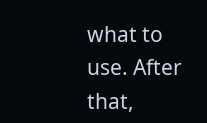what to use. After that,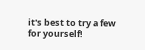it's best to try a few for yourself!